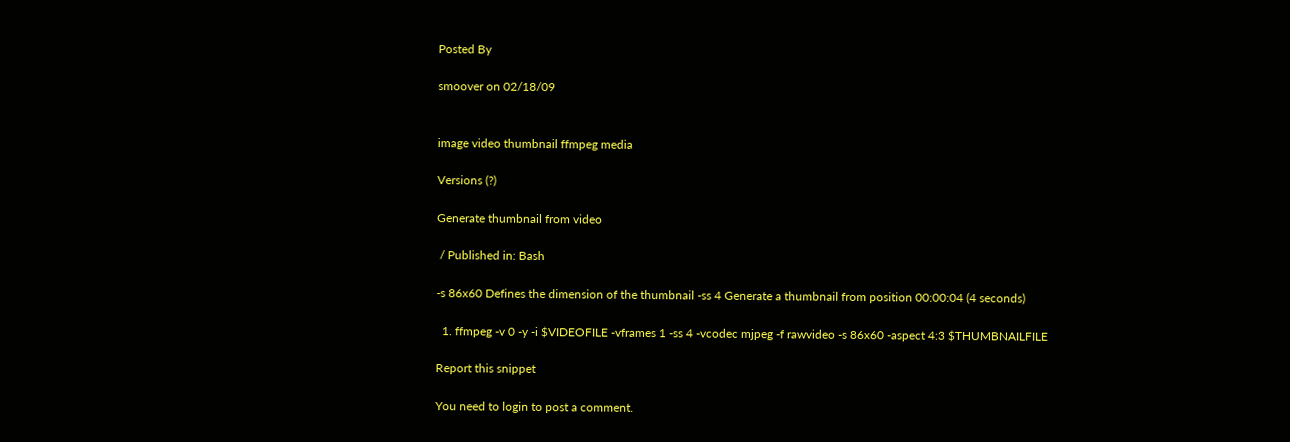Posted By

smoover on 02/18/09


image video thumbnail ffmpeg media

Versions (?)

Generate thumbnail from video

 / Published in: Bash

-s 86x60 Defines the dimension of the thumbnail -ss 4 Generate a thumbnail from position 00:00:04 (4 seconds)

  1. ffmpeg -v 0 -y -i $VIDEOFILE -vframes 1 -ss 4 -vcodec mjpeg -f rawvideo -s 86x60 -aspect 4:3 $THUMBNAILFILE

Report this snippet

You need to login to post a comment.